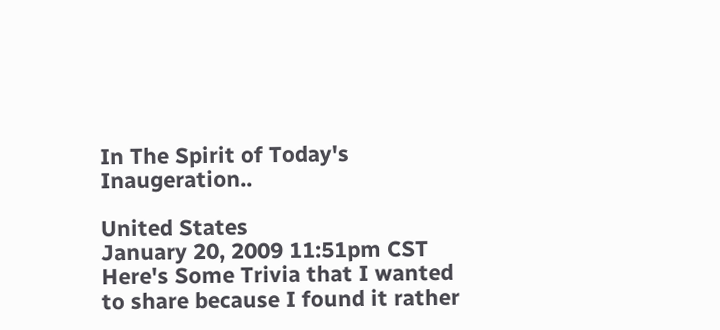In The Spirit of Today's Inaugeration..

United States
January 20, 2009 11:51pm CST
Here's Some Trivia that I wanted to share because I found it rather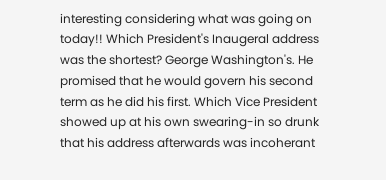interesting considering what was going on today!! Which President's Inaugeral address was the shortest? George Washington's. He promised that he would govern his second term as he did his first. Which Vice President showed up at his own swearing-in so drunk that his address afterwards was incoherant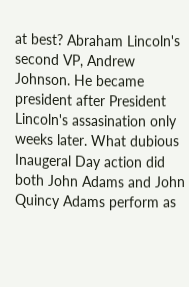at best? Abraham Lincoln's second VP, Andrew Johnson. He became president after President Lincoln's assasination only weeks later. What dubious Inaugeral Day action did both John Adams and John Quincy Adams perform as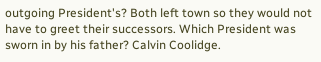outgoing President's? Both left town so they would not have to greet their successors. Which President was sworn in by his father? Calvin Coolidge.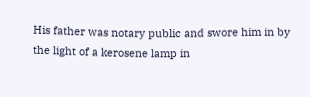His father was notary public and swore him in by the light of a kerosene lamp in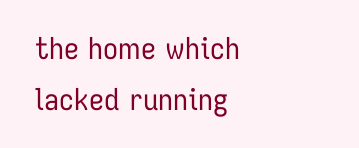the home which lacked running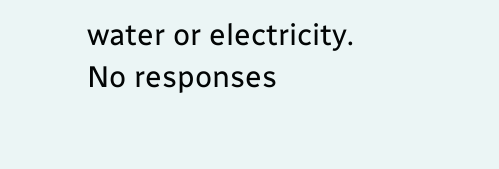water or electricity.
No responses